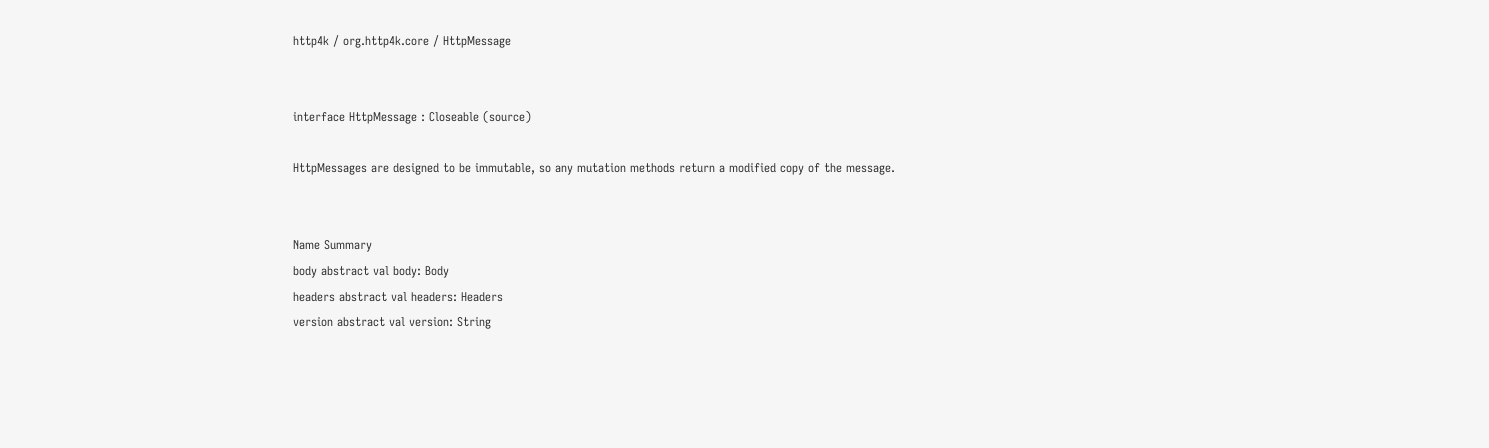http4k / org.http4k.core / HttpMessage


interface HttpMessage : Closeable (source)

HttpMessages are designed to be immutable, so any mutation methods return a modified copy of the message.


Name Summary
body abstract val body: Body
headers abstract val headers: Headers
version abstract val version: String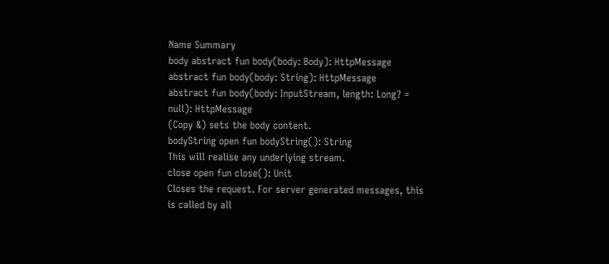Name Summary
body abstract fun body(body: Body): HttpMessage
abstract fun body(body: String): HttpMessage
abstract fun body(body: InputStream, length: Long? = null): HttpMessage
(Copy &) sets the body content.
bodyString open fun bodyString(): String
This will realise any underlying stream.
close open fun close(): Unit
Closes the request. For server generated messages, this is called by all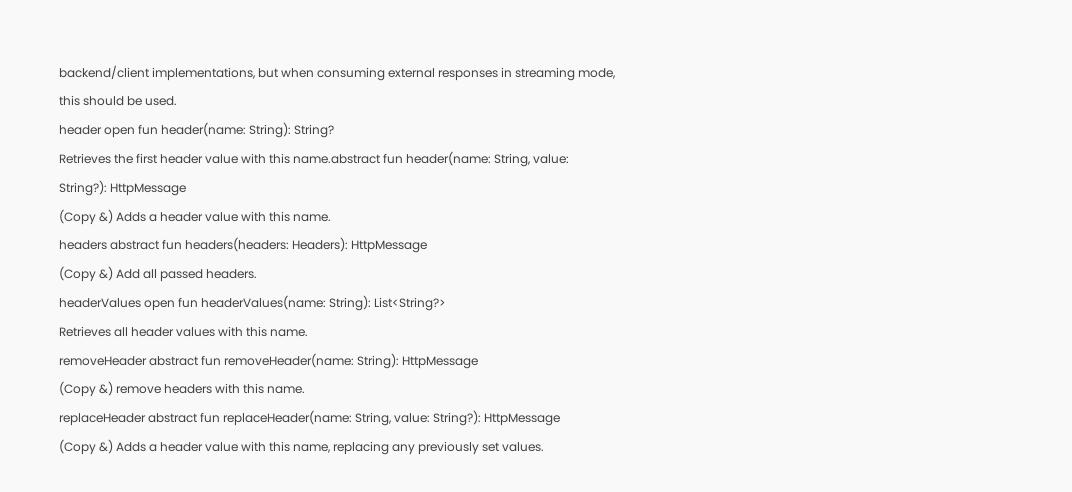backend/client implementations, but when consuming external responses in streaming mode, this should be used.
header open fun header(name: String): String?
Retrieves the first header value with this name.abstract fun header(name: String, value: String?): HttpMessage
(Copy &) Adds a header value with this name.
headers abstract fun headers(headers: Headers): HttpMessage
(Copy &) Add all passed headers.
headerValues open fun headerValues(name: String): List<String?>
Retrieves all header values with this name.
removeHeader abstract fun removeHeader(name: String): HttpMessage
(Copy &) remove headers with this name.
replaceHeader abstract fun replaceHeader(name: String, value: String?): HttpMessage
(Copy &) Adds a header value with this name, replacing any previously set values.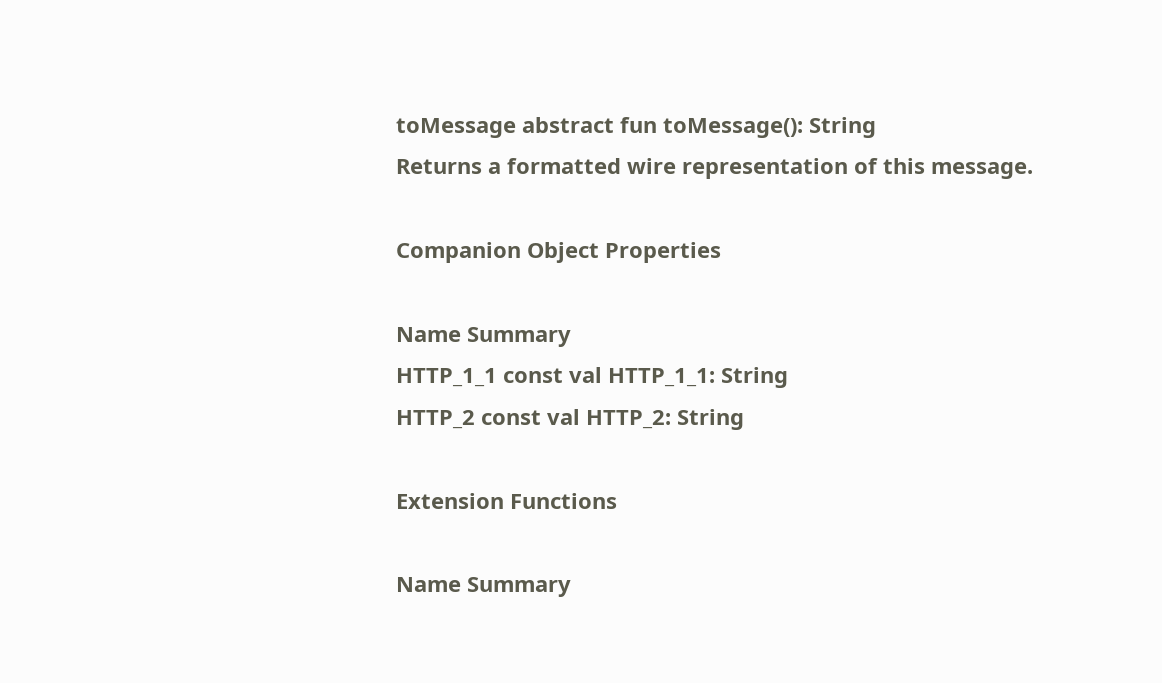toMessage abstract fun toMessage(): String
Returns a formatted wire representation of this message.

Companion Object Properties

Name Summary
HTTP_1_1 const val HTTP_1_1: String
HTTP_2 const val HTTP_2: String

Extension Functions

Name Summary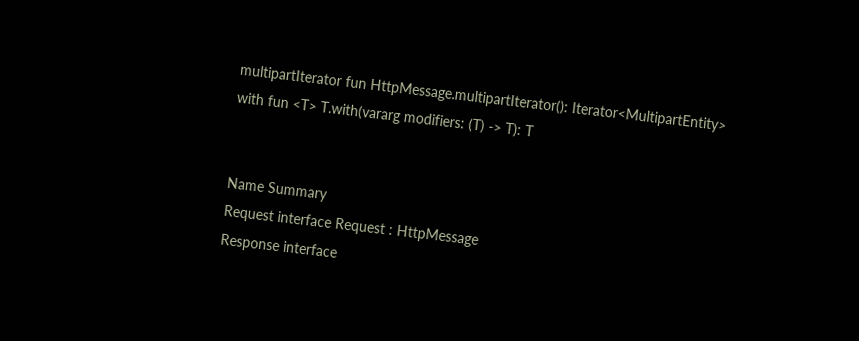multipartIterator fun HttpMessage.multipartIterator(): Iterator<MultipartEntity>
with fun <T> T.with(vararg modifiers: (T) -> T): T


Name Summary
Request interface Request : HttpMessage
Response interface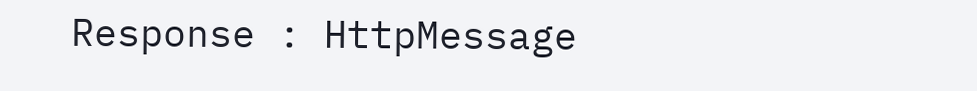Response : HttpMessage